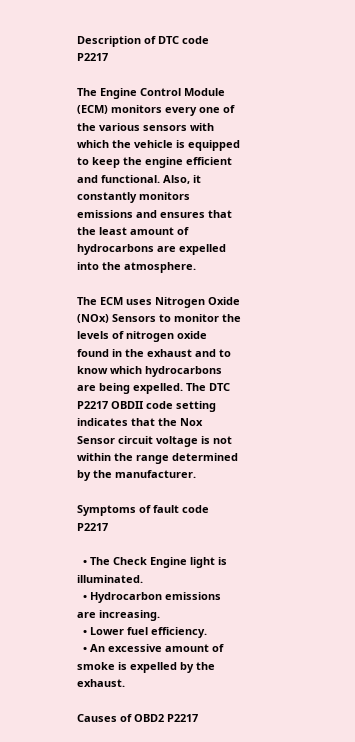Description of DTC code P2217

The Engine Control Module (ECM) monitors every one of the various sensors with which the vehicle is equipped to keep the engine efficient and functional. Also, it constantly monitors emissions and ensures that the least amount of hydrocarbons are expelled into the atmosphere.

The ECM uses Nitrogen Oxide (NOx) Sensors to monitor the levels of nitrogen oxide found in the exhaust and to know which hydrocarbons are being expelled. The DTC P2217 OBDII code setting indicates that the Nox Sensor circuit voltage is not within the range determined by the manufacturer.

Symptoms of fault code P2217

  • The Check Engine light is illuminated.
  • Hydrocarbon emissions are increasing.
  • Lower fuel efficiency.
  • An excessive amount of smoke is expelled by the exhaust.

Causes of OBD2 P2217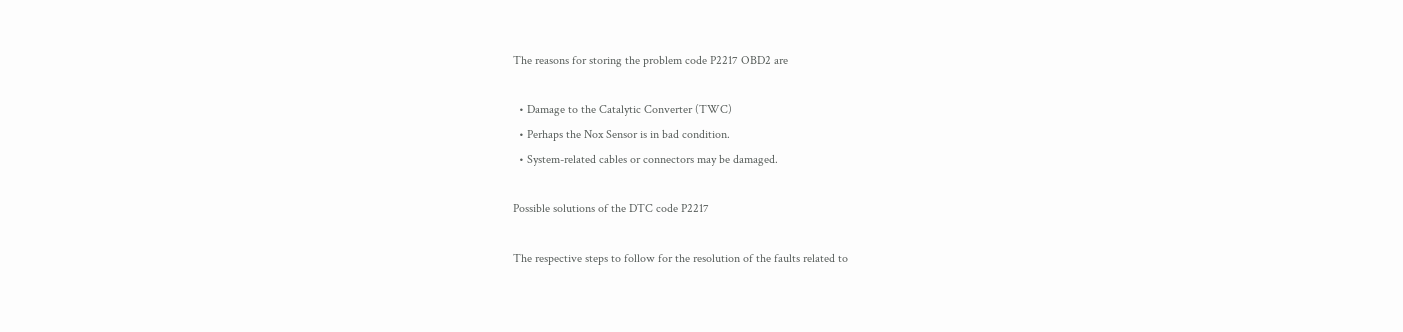The reasons for storing the problem code P2217 OBD2 are

  • Damage to the Catalytic Converter (TWC)
  • Perhaps the Nox Sensor is in bad condition.
  • System-related cables or connectors may be damaged.

Possible solutions of the DTC code P2217

The respective steps to follow for the resolution of the faults related to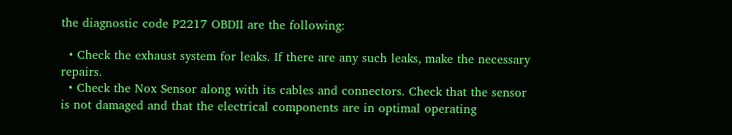the diagnostic code P2217 OBDII are the following:

  • Check the exhaust system for leaks. If there are any such leaks, make the necessary repairs.
  • Check the Nox Sensor along with its cables and connectors. Check that the sensor is not damaged and that the electrical components are in optimal operating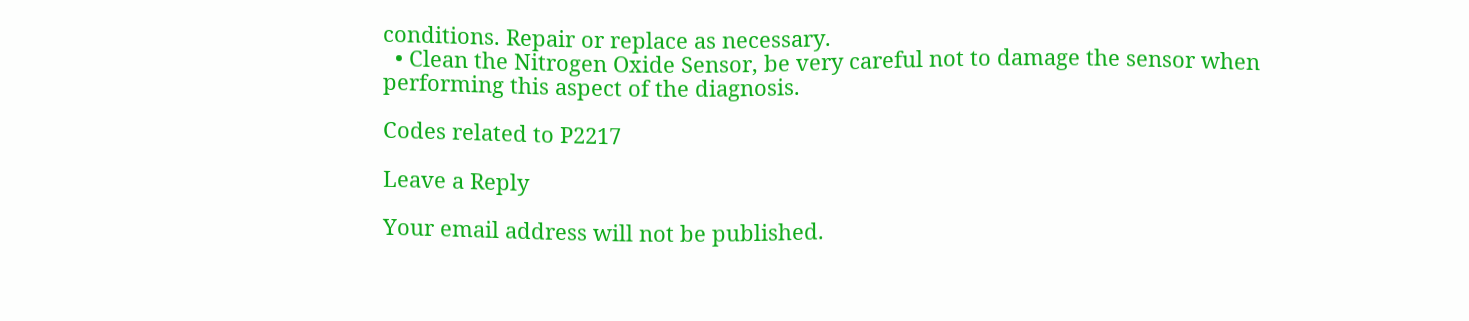conditions. Repair or replace as necessary.
  • Clean the Nitrogen Oxide Sensor, be very careful not to damage the sensor when performing this aspect of the diagnosis.

Codes related to P2217

Leave a Reply

Your email address will not be published.